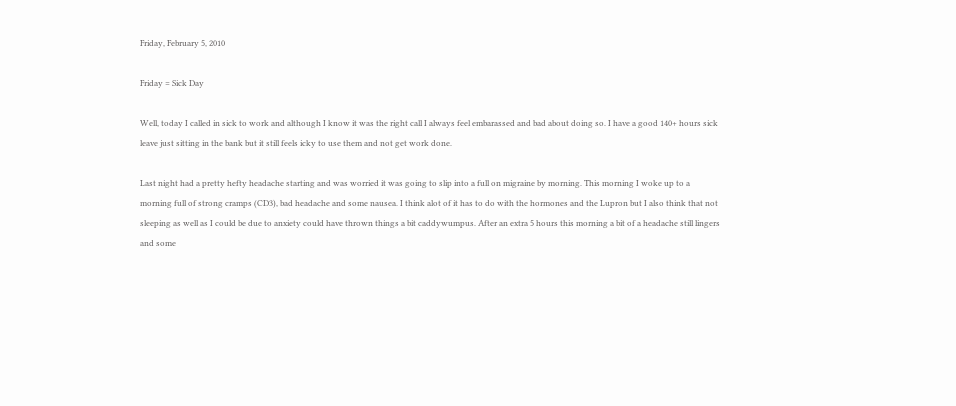Friday, February 5, 2010

Friday = Sick Day

Well, today I called in sick to work and although I know it was the right call I always feel embarassed and bad about doing so. I have a good 140+ hours sick leave just sitting in the bank but it still feels icky to use them and not get work done.

Last night had a pretty hefty headache starting and was worried it was going to slip into a full on migraine by morning. This morning I woke up to a morning full of strong cramps (CD3), bad headache and some nausea. I think alot of it has to do with the hormones and the Lupron but I also think that not sleeping as well as I could be due to anxiety could have thrown things a bit caddywumpus. After an extra 5 hours this morning a bit of a headache still lingers and some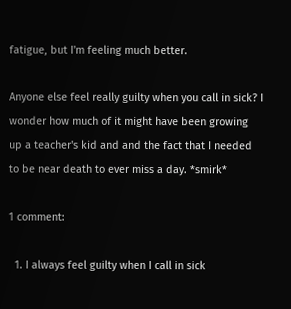fatigue, but I'm feeling much better.

Anyone else feel really guilty when you call in sick? I wonder how much of it might have been growing up a teacher's kid and and the fact that I needed to be near death to ever miss a day. *smirk*

1 comment:

  1. I always feel guilty when I call in sick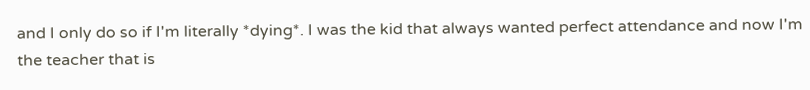and I only do so if I'm literally *dying*. I was the kid that always wanted perfect attendance and now I'm the teacher that is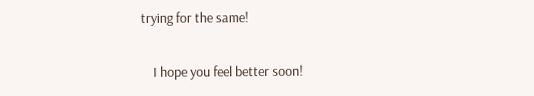trying for the same!

    I hope you feel better soon!